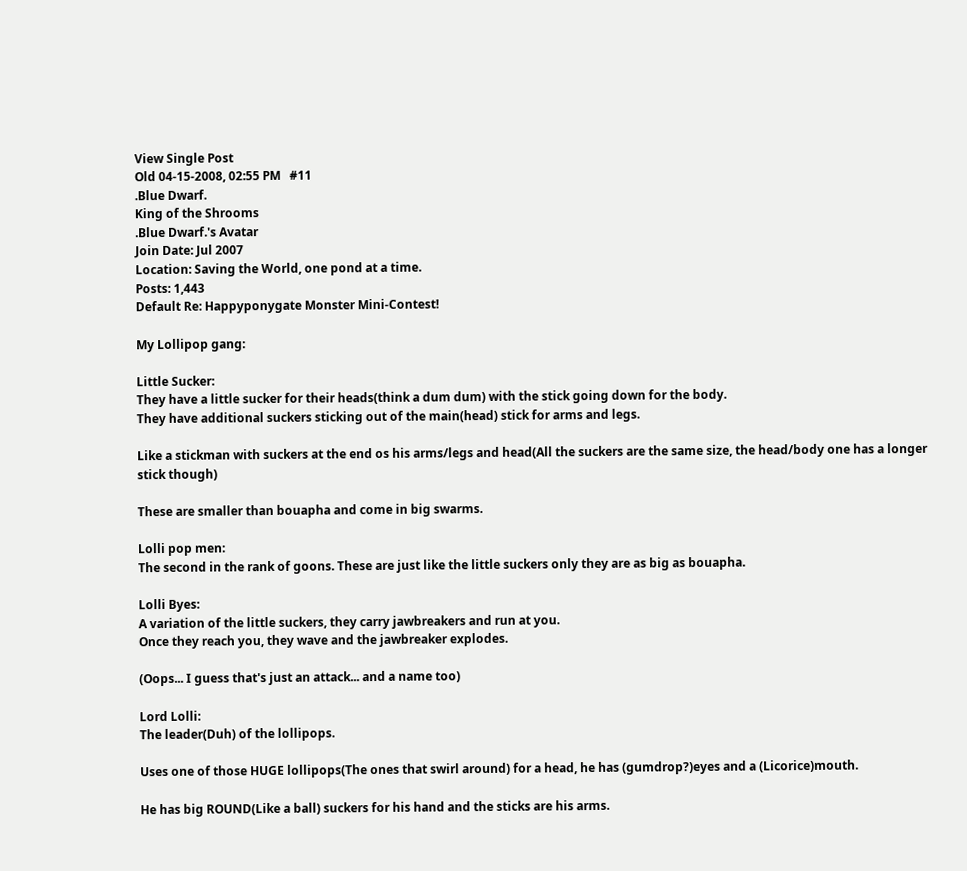View Single Post
Old 04-15-2008, 02:55 PM   #11
.Blue Dwarf.
King of the Shrooms
.Blue Dwarf.'s Avatar
Join Date: Jul 2007
Location: Saving the World, one pond at a time.
Posts: 1,443
Default Re: Happyponygate Monster Mini-Contest!

My Lollipop gang:

Little Sucker:
They have a little sucker for their heads(think a dum dum) with the stick going down for the body.
They have additional suckers sticking out of the main(head) stick for arms and legs.

Like a stickman with suckers at the end os his arms/legs and head(All the suckers are the same size, the head/body one has a longer stick though)

These are smaller than bouapha and come in big swarms.

Lolli pop men:
The second in the rank of goons. These are just like the little suckers only they are as big as bouapha.

Lolli Byes:
A variation of the little suckers, they carry jawbreakers and run at you.
Once they reach you, they wave and the jawbreaker explodes.

(Oops... I guess that's just an attack... and a name too)

Lord Lolli:
The leader(Duh) of the lollipops.

Uses one of those HUGE lollipops(The ones that swirl around) for a head, he has (gumdrop?)eyes and a (Licorice)mouth.

He has big ROUND(Like a ball) suckers for his hand and the sticks are his arms.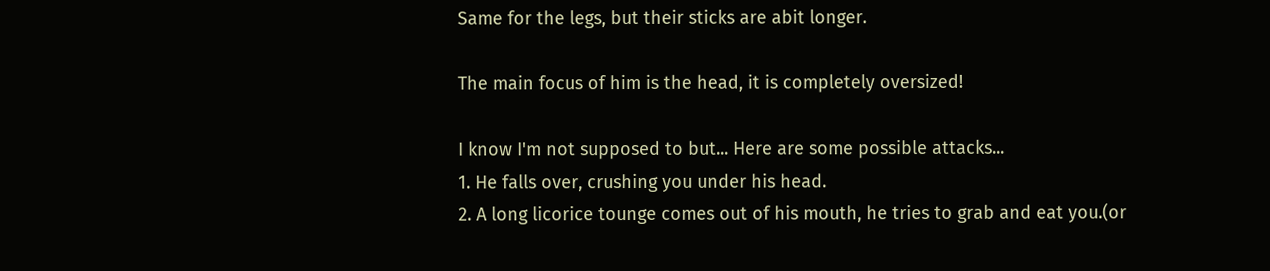Same for the legs, but their sticks are abit longer.

The main focus of him is the head, it is completely oversized!

I know I'm not supposed to but... Here are some possible attacks...
1. He falls over, crushing you under his head.
2. A long licorice tounge comes out of his mouth, he tries to grab and eat you.(or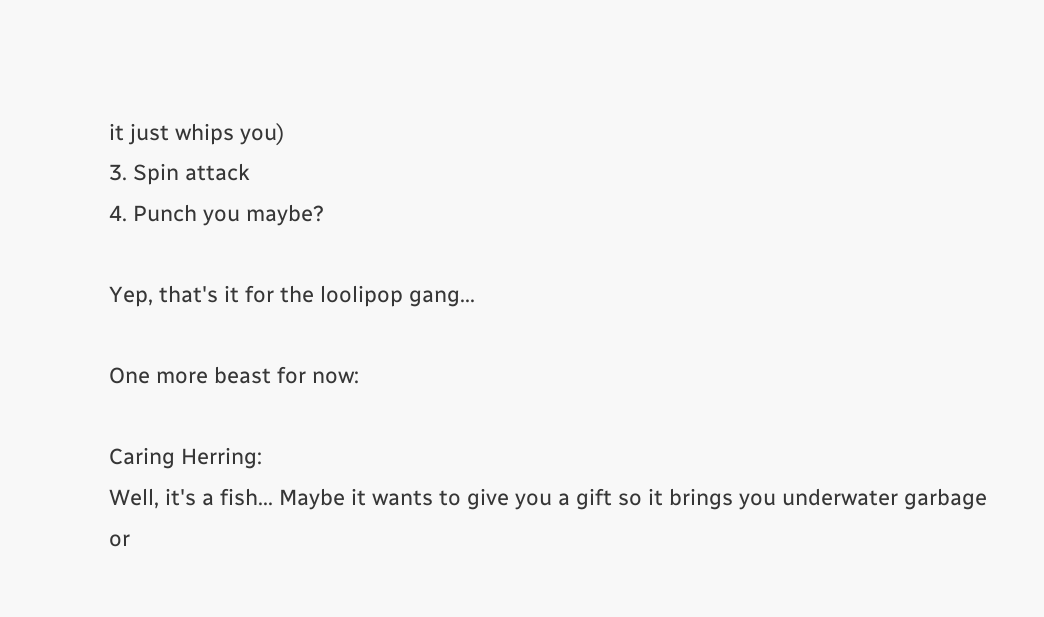it just whips you)
3. Spin attack
4. Punch you maybe?

Yep, that's it for the loolipop gang...

One more beast for now:

Caring Herring:
Well, it's a fish... Maybe it wants to give you a gift so it brings you underwater garbage or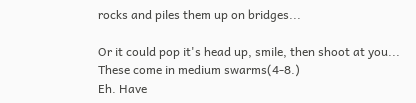rocks and piles them up on bridges...

Or it could pop it's head up, smile, then shoot at you...
These come in medium swarms(4-8.)
Eh. Have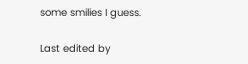some smilies I guess.

Last edited by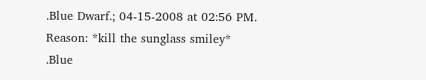.Blue Dwarf.; 04-15-2008 at 02:56 PM. Reason: *kill the sunglass smiley*
.Blue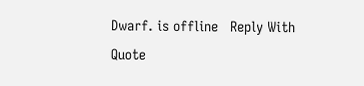Dwarf. is offline   Reply With Quote